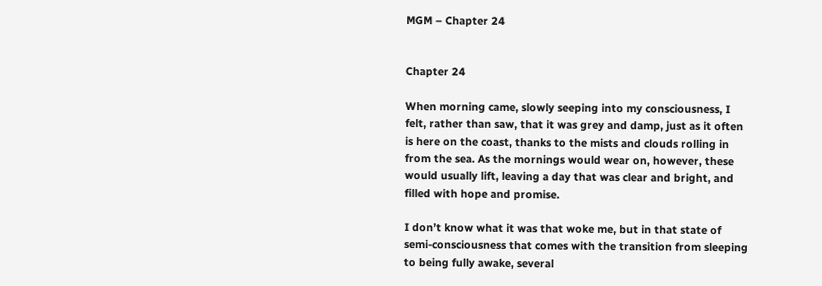MGM – Chapter 24


Chapter 24

When morning came, slowly seeping into my consciousness, I felt, rather than saw, that it was grey and damp, just as it often is here on the coast, thanks to the mists and clouds rolling in from the sea. As the mornings would wear on, however, these would usually lift, leaving a day that was clear and bright, and filled with hope and promise.

I don’t know what it was that woke me, but in that state of semi-consciousness that comes with the transition from sleeping to being fully awake, several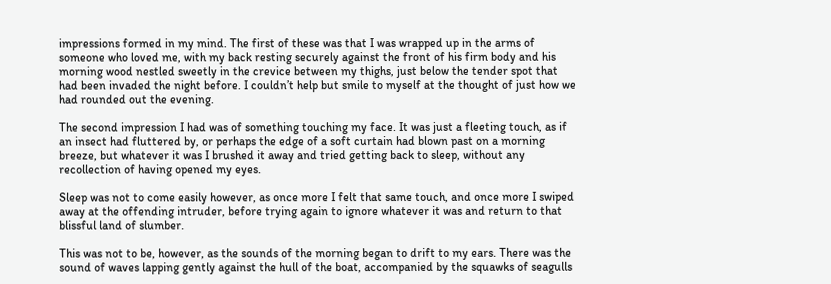impressions formed in my mind. The first of these was that I was wrapped up in the arms of someone who loved me, with my back resting securely against the front of his firm body and his morning wood nestled sweetly in the crevice between my thighs, just below the tender spot that had been invaded the night before. I couldn’t help but smile to myself at the thought of just how we had rounded out the evening.

The second impression I had was of something touching my face. It was just a fleeting touch, as if an insect had fluttered by, or perhaps the edge of a soft curtain had blown past on a morning breeze, but whatever it was I brushed it away and tried getting back to sleep, without any recollection of having opened my eyes.

Sleep was not to come easily however, as once more I felt that same touch, and once more I swiped away at the offending intruder, before trying again to ignore whatever it was and return to that blissful land of slumber.

This was not to be, however, as the sounds of the morning began to drift to my ears. There was the sound of waves lapping gently against the hull of the boat, accompanied by the squawks of seagulls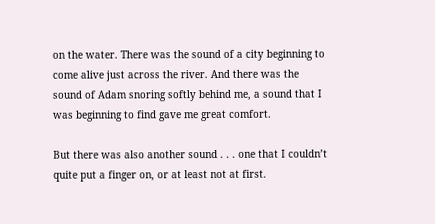on the water. There was the sound of a city beginning to come alive just across the river. And there was the sound of Adam snoring softly behind me, a sound that I was beginning to find gave me great comfort.

But there was also another sound . . . one that I couldn’t quite put a finger on, or at least not at first.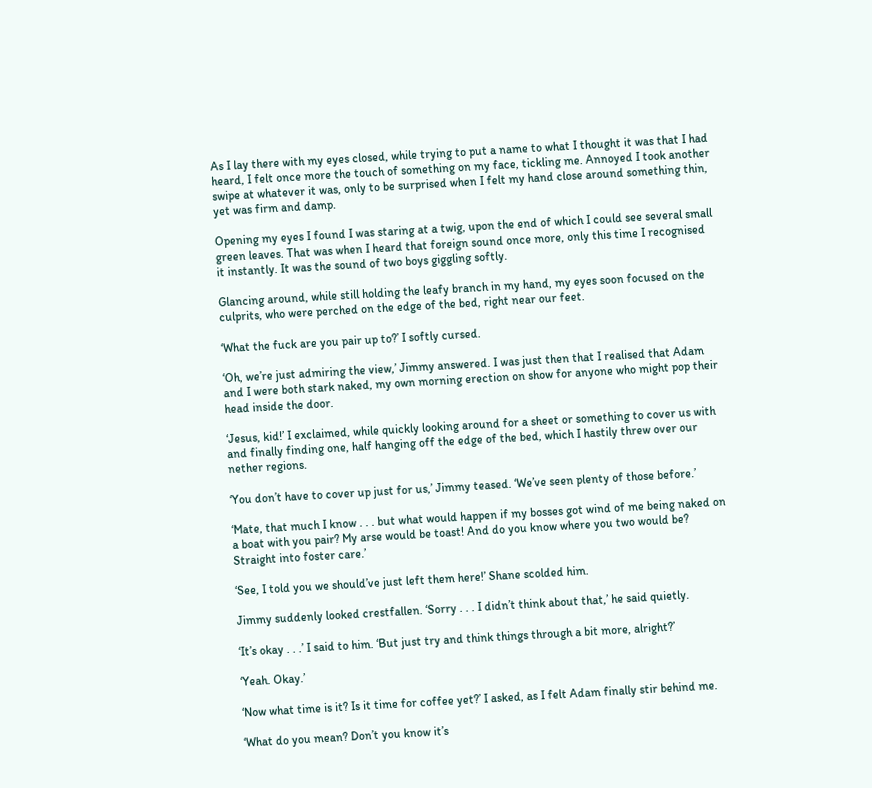As I lay there with my eyes closed, while trying to put a name to what I thought it was that I had heard, I felt once more the touch of something on my face, tickling me. Annoyed I took another swipe at whatever it was, only to be surprised when I felt my hand close around something thin, yet was firm and damp.

Opening my eyes I found I was staring at a twig, upon the end of which I could see several small green leaves. That was when I heard that foreign sound once more, only this time I recognised it instantly. It was the sound of two boys giggling softly.

Glancing around, while still holding the leafy branch in my hand, my eyes soon focused on the culprits, who were perched on the edge of the bed, right near our feet.

‘What the fuck are you pair up to?’ I softly cursed.

‘Oh, we’re just admiring the view,’ Jimmy answered. I was just then that I realised that Adam and I were both stark naked, my own morning erection on show for anyone who might pop their head inside the door.

‘Jesus, kid!’ I exclaimed, while quickly looking around for a sheet or something to cover us with and finally finding one, half hanging off the edge of the bed, which I hastily threw over our nether regions.

‘You don’t have to cover up just for us,’ Jimmy teased. ‘We’ve seen plenty of those before.’

‘Mate, that much I know . . . but what would happen if my bosses got wind of me being naked on a boat with you pair? My arse would be toast! And do you know where you two would be? Straight into foster care.’

‘See, I told you we should’ve just left them here!’ Shane scolded him.

Jimmy suddenly looked crestfallen. ‘Sorry . . . I didn’t think about that,’ he said quietly.

‘It’s okay . . .’ I said to him. ‘But just try and think things through a bit more, alright?’

‘Yeah. Okay.’

‘Now what time is it? Is it time for coffee yet?’ I asked, as I felt Adam finally stir behind me.

‘What do you mean? Don’t you know it’s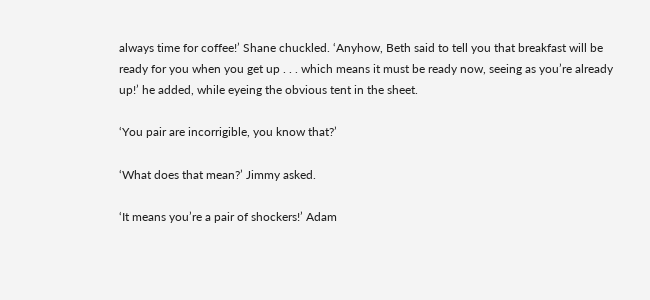always time for coffee!’ Shane chuckled. ‘Anyhow, Beth said to tell you that breakfast will be ready for you when you get up . . . which means it must be ready now, seeing as you’re already up!’ he added, while eyeing the obvious tent in the sheet.

‘You pair are incorrigible, you know that?’

‘What does that mean?’ Jimmy asked.

‘It means you’re a pair of shockers!’ Adam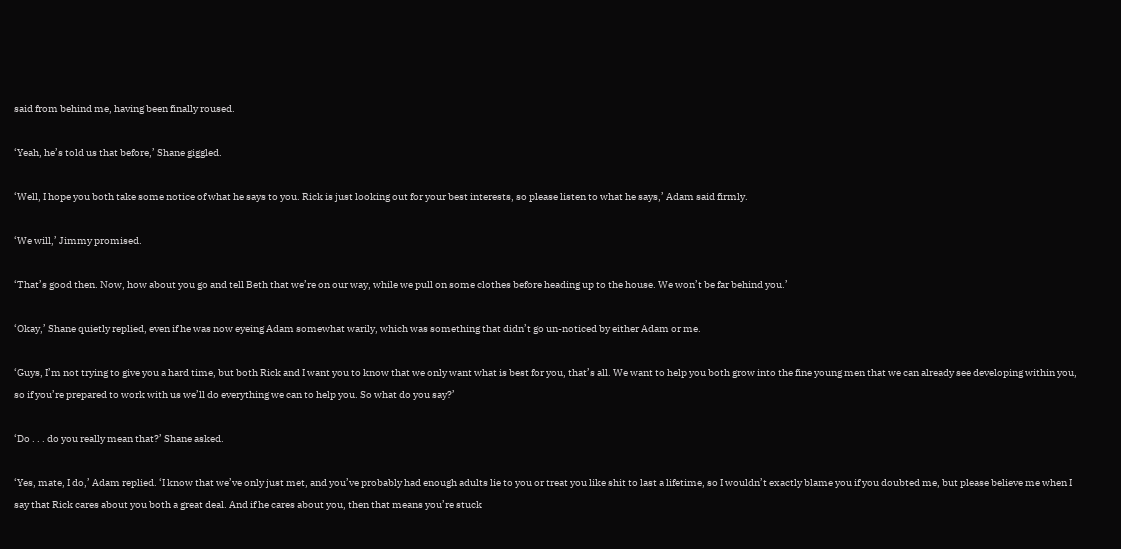said from behind me, having been finally roused.

‘Yeah, he’s told us that before,’ Shane giggled.

‘Well, I hope you both take some notice of what he says to you. Rick is just looking out for your best interests, so please listen to what he says,’ Adam said firmly.

‘We will,’ Jimmy promised.

‘That’s good then. Now, how about you go and tell Beth that we’re on our way, while we pull on some clothes before heading up to the house. We won’t be far behind you.’

‘Okay,’ Shane quietly replied, even if he was now eyeing Adam somewhat warily, which was something that didn’t go un-noticed by either Adam or me.

‘Guys, I’m not trying to give you a hard time, but both Rick and I want you to know that we only want what is best for you, that’s all. We want to help you both grow into the fine young men that we can already see developing within you, so if you’re prepared to work with us we’ll do everything we can to help you. So what do you say?’

‘Do . . . do you really mean that?’ Shane asked.

‘Yes, mate, I do,’ Adam replied. ‘I know that we’ve only just met, and you’ve probably had enough adults lie to you or treat you like shit to last a lifetime, so I wouldn’t exactly blame you if you doubted me, but please believe me when I say that Rick cares about you both a great deal. And if he cares about you, then that means you’re stuck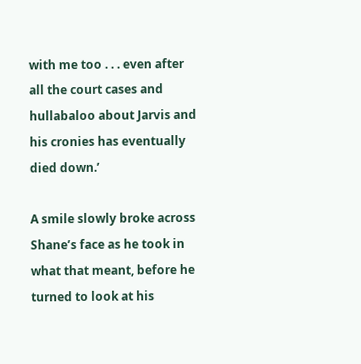with me too . . . even after all the court cases and hullabaloo about Jarvis and his cronies has eventually died down.’

A smile slowly broke across Shane’s face as he took in what that meant, before he turned to look at his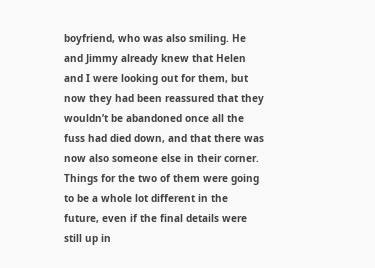boyfriend, who was also smiling. He and Jimmy already knew that Helen and I were looking out for them, but now they had been reassured that they wouldn’t be abandoned once all the fuss had died down, and that there was now also someone else in their corner. Things for the two of them were going to be a whole lot different in the future, even if the final details were still up in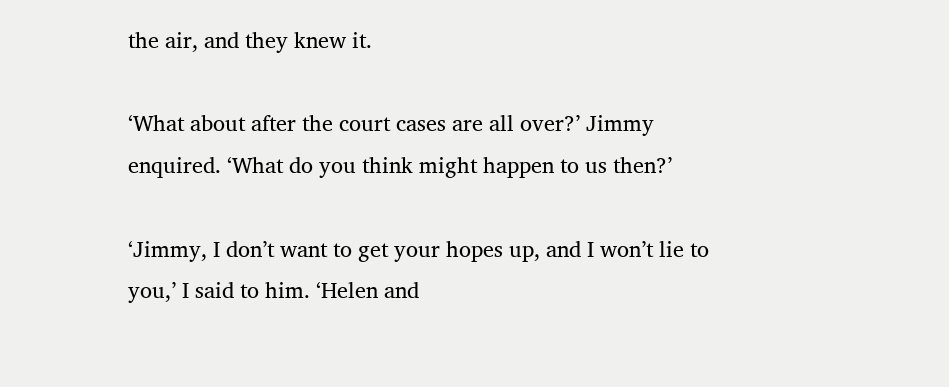the air, and they knew it.

‘What about after the court cases are all over?’ Jimmy enquired. ‘What do you think might happen to us then?’

‘Jimmy, I don’t want to get your hopes up, and I won’t lie to you,’ I said to him. ‘Helen and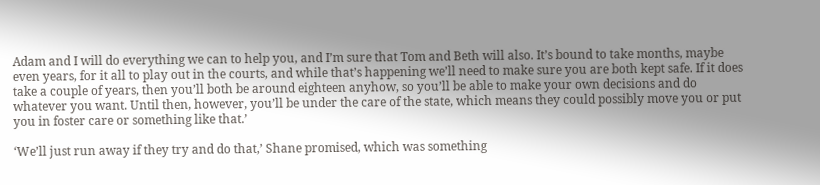Adam and I will do everything we can to help you, and I’m sure that Tom and Beth will also. It’s bound to take months, maybe even years, for it all to play out in the courts, and while that’s happening we’ll need to make sure you are both kept safe. If it does take a couple of years, then you’ll both be around eighteen anyhow, so you’ll be able to make your own decisions and do whatever you want. Until then, however, you’ll be under the care of the state, which means they could possibly move you or put you in foster care or something like that.’

‘We’ll just run away if they try and do that,’ Shane promised, which was something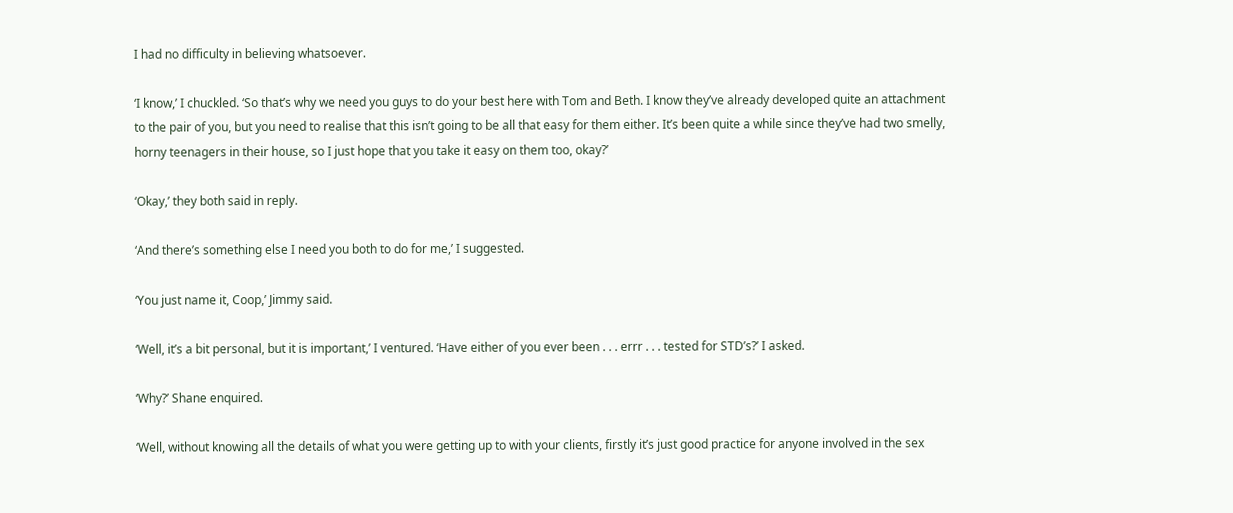I had no difficulty in believing whatsoever.

‘I know,’ I chuckled. ‘So that’s why we need you guys to do your best here with Tom and Beth. I know they’ve already developed quite an attachment to the pair of you, but you need to realise that this isn’t going to be all that easy for them either. It’s been quite a while since they’ve had two smelly, horny teenagers in their house, so I just hope that you take it easy on them too, okay?’

‘Okay,’ they both said in reply.

‘And there’s something else I need you both to do for me,’ I suggested.

‘You just name it, Coop,’ Jimmy said.

‘Well, it’s a bit personal, but it is important,’ I ventured. ‘Have either of you ever been . . . errr . . . tested for STD’s?’ I asked.

‘Why?’ Shane enquired.

‘Well, without knowing all the details of what you were getting up to with your clients, firstly it’s just good practice for anyone involved in the sex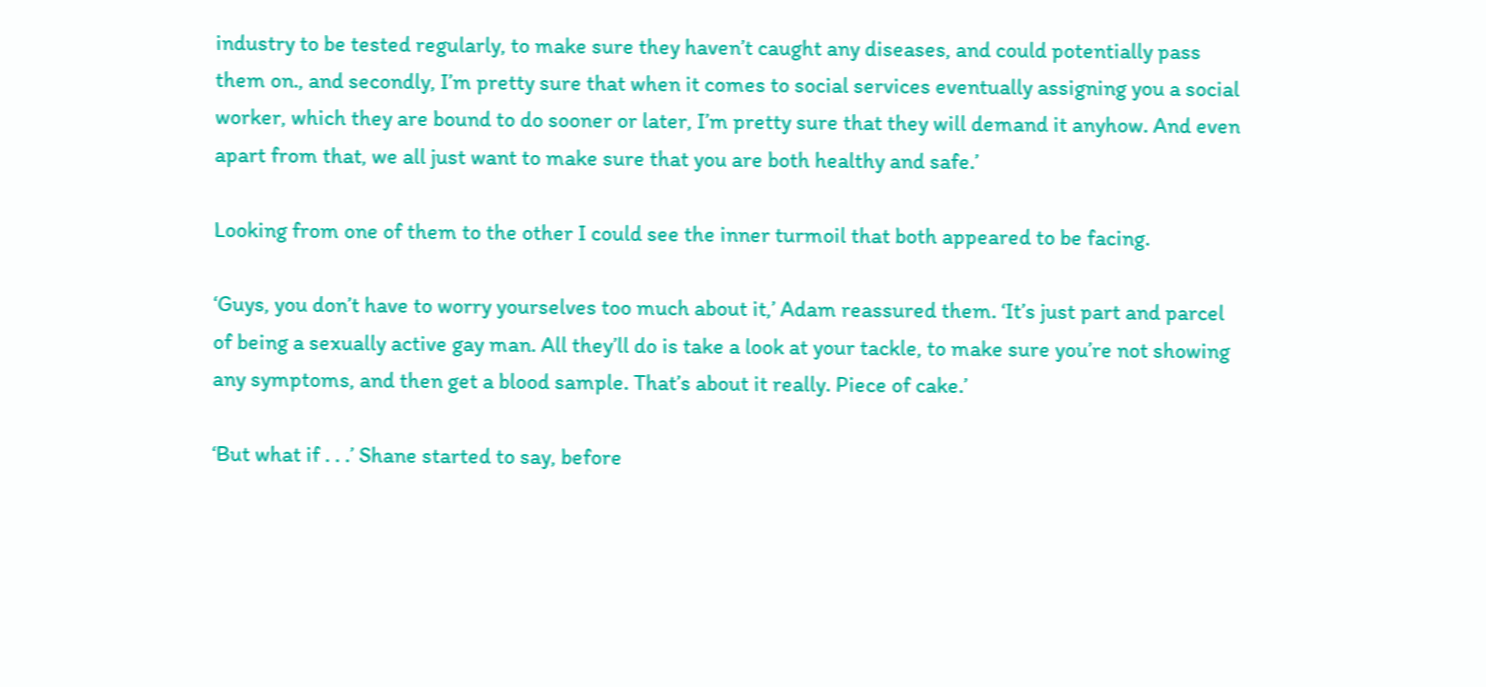industry to be tested regularly, to make sure they haven’t caught any diseases, and could potentially pass them on., and secondly, I’m pretty sure that when it comes to social services eventually assigning you a social worker, which they are bound to do sooner or later, I’m pretty sure that they will demand it anyhow. And even apart from that, we all just want to make sure that you are both healthy and safe.’

Looking from one of them to the other I could see the inner turmoil that both appeared to be facing.

‘Guys, you don’t have to worry yourselves too much about it,’ Adam reassured them. ‘It’s just part and parcel of being a sexually active gay man. All they’ll do is take a look at your tackle, to make sure you’re not showing any symptoms, and then get a blood sample. That’s about it really. Piece of cake.’

‘But what if . . .’ Shane started to say, before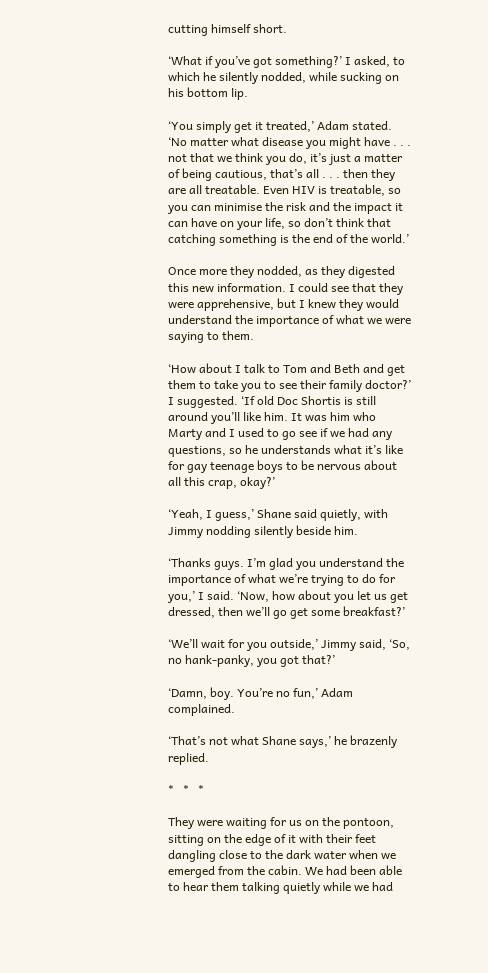cutting himself short.

‘What if you’ve got something?’ I asked, to which he silently nodded, while sucking on his bottom lip.

‘You simply get it treated,’ Adam stated. ‘No matter what disease you might have . . . not that we think you do, it’s just a matter of being cautious, that’s all . . . then they are all treatable. Even HIV is treatable, so you can minimise the risk and the impact it can have on your life, so don’t think that catching something is the end of the world.’

Once more they nodded, as they digested this new information. I could see that they were apprehensive, but I knew they would understand the importance of what we were saying to them.

‘How about I talk to Tom and Beth and get them to take you to see their family doctor?’ I suggested. ‘If old Doc Shortis is still around you’ll like him. It was him who Marty and I used to go see if we had any questions, so he understands what it’s like for gay teenage boys to be nervous about all this crap, okay?’

‘Yeah, I guess,’ Shane said quietly, with Jimmy nodding silently beside him.

‘Thanks guys. I’m glad you understand the importance of what we’re trying to do for you,’ I said. ‘Now, how about you let us get dressed, then we’ll go get some breakfast?’

‘We’ll wait for you outside,’ Jimmy said, ‘So, no hank-panky, you got that?’

‘Damn, boy. You’re no fun,’ Adam complained.

‘That’s not what Shane says,’ he brazenly replied.

*   *   *

They were waiting for us on the pontoon, sitting on the edge of it with their feet dangling close to the dark water when we emerged from the cabin. We had been able to hear them talking quietly while we had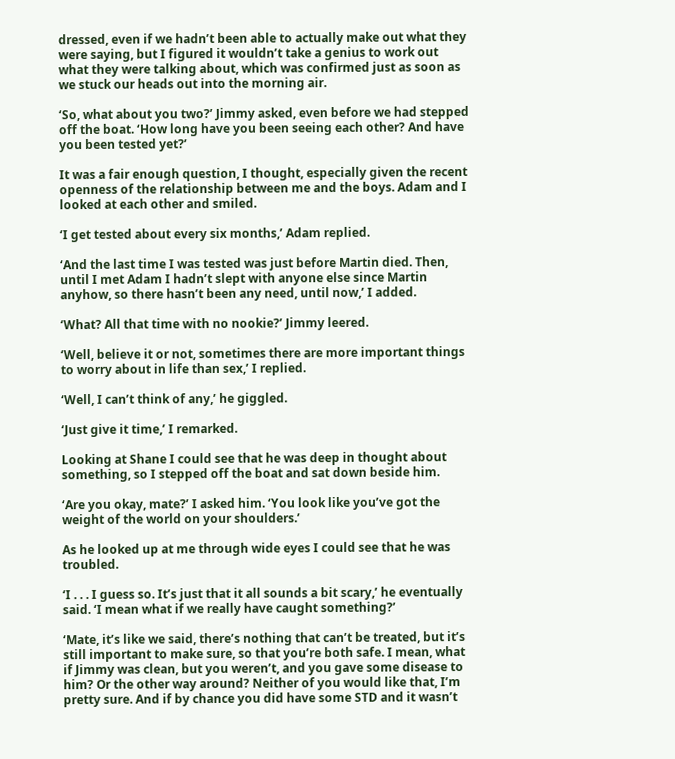dressed, even if we hadn’t been able to actually make out what they were saying, but I figured it wouldn’t take a genius to work out what they were talking about, which was confirmed just as soon as we stuck our heads out into the morning air.

‘So, what about you two?’ Jimmy asked, even before we had stepped off the boat. ‘How long have you been seeing each other? And have you been tested yet?’

It was a fair enough question, I thought, especially given the recent openness of the relationship between me and the boys. Adam and I looked at each other and smiled.

‘I get tested about every six months,’ Adam replied.

‘And the last time I was tested was just before Martin died. Then, until I met Adam I hadn’t slept with anyone else since Martin anyhow, so there hasn’t been any need, until now,’ I added.

‘What? All that time with no nookie?’ Jimmy leered.

‘Well, believe it or not, sometimes there are more important things to worry about in life than sex,’ I replied.

‘Well, I can’t think of any,’ he giggled.

‘Just give it time,’ I remarked.

Looking at Shane I could see that he was deep in thought about something, so I stepped off the boat and sat down beside him.

‘Are you okay, mate?’ I asked him. ‘You look like you’ve got the weight of the world on your shoulders.’

As he looked up at me through wide eyes I could see that he was troubled.

‘I . . . I guess so. It’s just that it all sounds a bit scary,’ he eventually said. ‘I mean what if we really have caught something?’

‘Mate, it’s like we said, there’s nothing that can’t be treated, but it’s still important to make sure, so that you’re both safe. I mean, what if Jimmy was clean, but you weren’t, and you gave some disease to him? Or the other way around? Neither of you would like that, I’m pretty sure. And if by chance you did have some STD and it wasn’t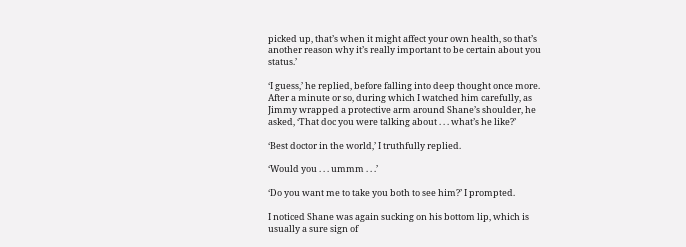picked up, that’s when it might affect your own health, so that’s another reason why it’s really important to be certain about you status.’

‘I guess,’ he replied, before falling into deep thought once more. After a minute or so, during which I watched him carefully, as Jimmy wrapped a protective arm around Shane’s shoulder, he asked, ‘That doc you were talking about . . . what’s he like?’

‘Best doctor in the world,’ I truthfully replied.

‘Would you . . . ummm . . .’

‘Do you want me to take you both to see him?’ I prompted.

I noticed Shane was again sucking on his bottom lip, which is usually a sure sign of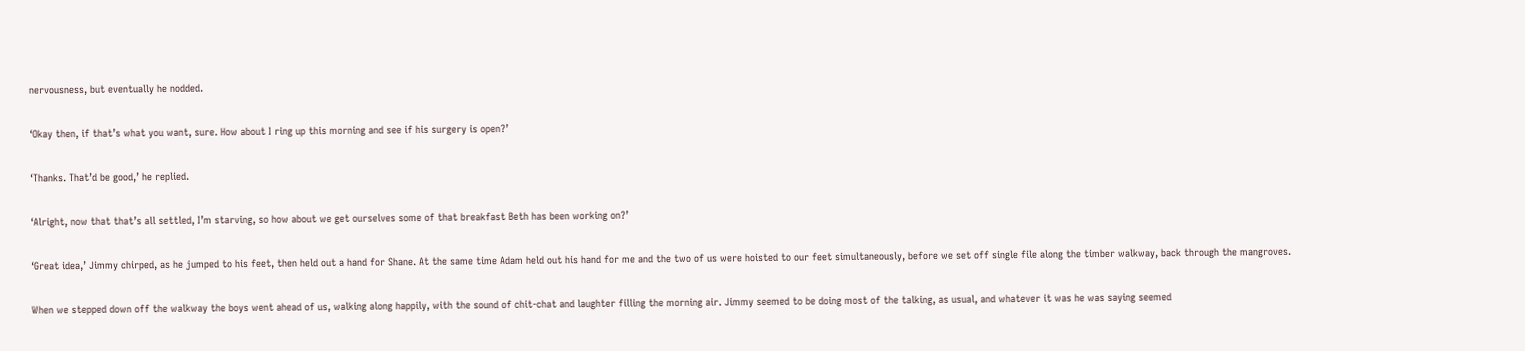nervousness, but eventually he nodded.

‘Okay then, if that’s what you want, sure. How about I ring up this morning and see if his surgery is open?’

‘Thanks. That’d be good,’ he replied.

‘Alright, now that that’s all settled, I’m starving, so how about we get ourselves some of that breakfast Beth has been working on?’

‘Great idea,’ Jimmy chirped, as he jumped to his feet, then held out a hand for Shane. At the same time Adam held out his hand for me and the two of us were hoisted to our feet simultaneously, before we set off single file along the timber walkway, back through the mangroves.

When we stepped down off the walkway the boys went ahead of us, walking along happily, with the sound of chit-chat and laughter filling the morning air. Jimmy seemed to be doing most of the talking, as usual, and whatever it was he was saying seemed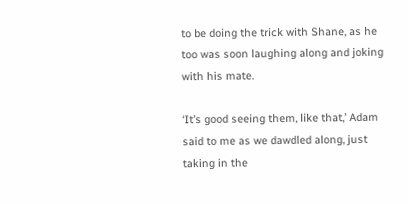to be doing the trick with Shane, as he too was soon laughing along and joking with his mate.

‘It’s good seeing them, like that,’ Adam said to me as we dawdled along, just taking in the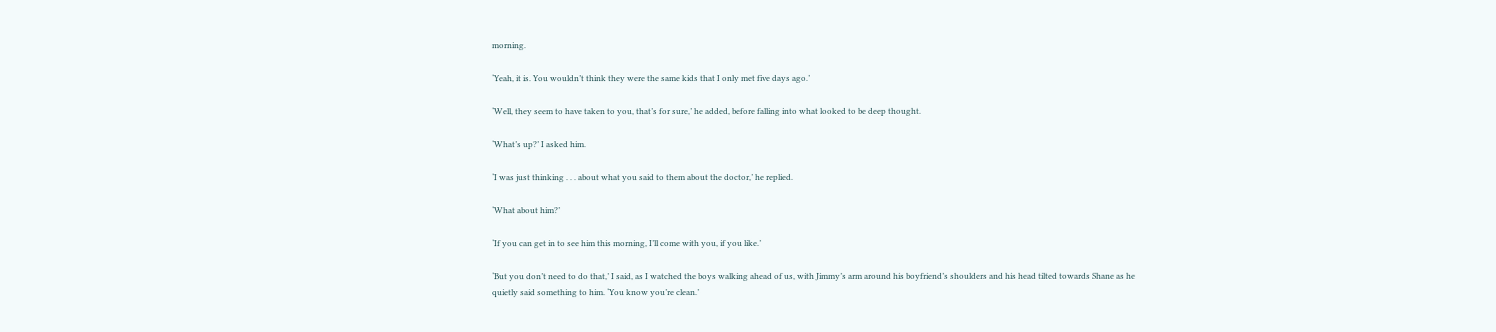morning.

‘Yeah, it is. You wouldn’t think they were the same kids that I only met five days ago.’

‘Well, they seem to have taken to you, that’s for sure,’ he added, before falling into what looked to be deep thought.

‘What’s up?’ I asked him.

‘I was just thinking . . . about what you said to them about the doctor,’ he replied.

‘What about him?’

‘If you can get in to see him this morning, I’ll come with you, if you like.’

‘But you don’t need to do that,’ I said, as I watched the boys walking ahead of us, with Jimmy’s arm around his boyfriend’s shoulders and his head tilted towards Shane as he quietly said something to him. ‘You know you’re clean.’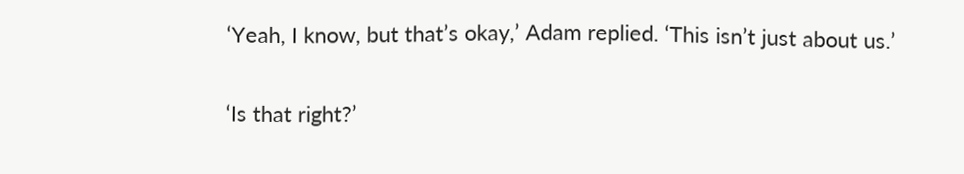‘Yeah, I know, but that’s okay,’ Adam replied. ‘This isn’t just about us.’

‘Is that right?’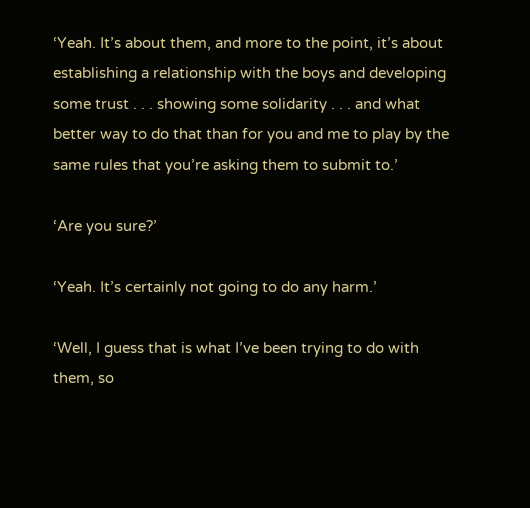‘Yeah. It’s about them, and more to the point, it’s about establishing a relationship with the boys and developing some trust . . . showing some solidarity . . . and what better way to do that than for you and me to play by the same rules that you’re asking them to submit to.’

‘Are you sure?’

‘Yeah. It’s certainly not going to do any harm.’

‘Well, I guess that is what I’ve been trying to do with them, so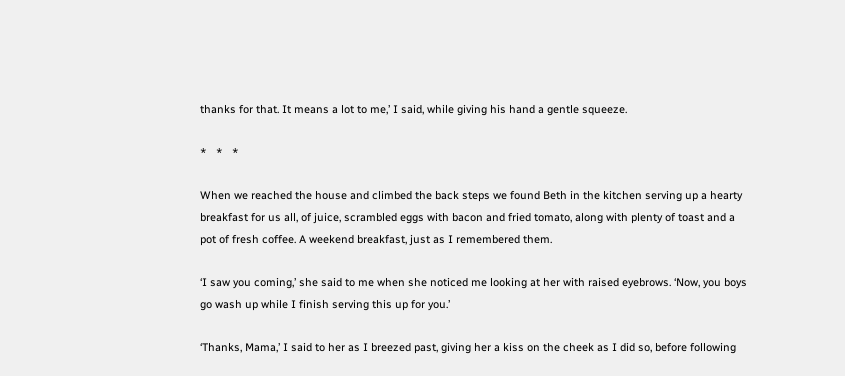thanks for that. It means a lot to me,’ I said, while giving his hand a gentle squeeze.

*   *   *

When we reached the house and climbed the back steps we found Beth in the kitchen serving up a hearty breakfast for us all, of juice, scrambled eggs with bacon and fried tomato, along with plenty of toast and a pot of fresh coffee. A weekend breakfast, just as I remembered them.

‘I saw you coming,’ she said to me when she noticed me looking at her with raised eyebrows. ‘Now, you boys go wash up while I finish serving this up for you.’

‘Thanks, Mama,’ I said to her as I breezed past, giving her a kiss on the cheek as I did so, before following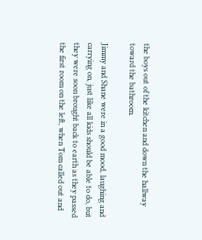the boys out of the kitchen and down the hallway toward the bathroom.

Jimmy and Shane were in a good mood, laughing and carrying on, just like all kids should be able to do, but they were soon brought back to earth as they passed the first room on the left, when Tom called out and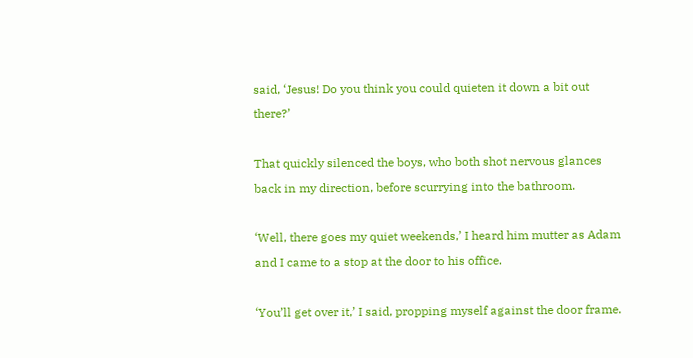said, ‘Jesus! Do you think you could quieten it down a bit out there?’

That quickly silenced the boys, who both shot nervous glances back in my direction, before scurrying into the bathroom.

‘Well, there goes my quiet weekends,’ I heard him mutter as Adam and I came to a stop at the door to his office.

‘You’ll get over it,’ I said, propping myself against the door frame.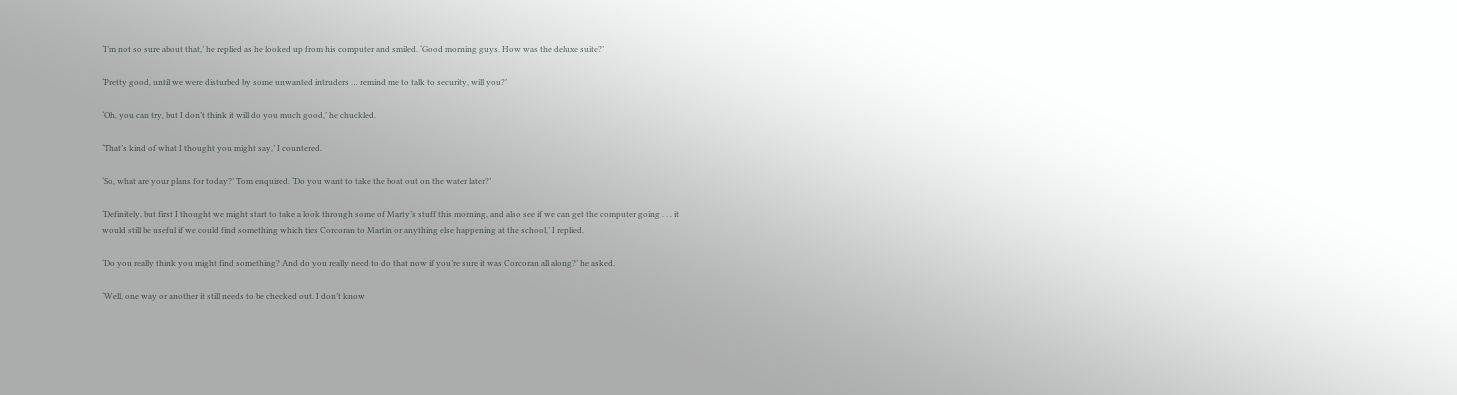‘I’m not so sure about that,’ he replied as he looked up from his computer and smiled. ‘Good morning guys. How was the deluxe suite?’

‘Pretty good, until we were disturbed by some unwanted intruders … remind me to talk to security, will you?’

‘Oh, you can try, but I don’t think it will do you much good,’ he chuckled.

‘That’s kind of what I thought you might say,’ I countered.

‘So, what are your plans for today?’ Tom enquired. ‘Do you want to take the boat out on the water later?’

‘Definitely, but first I thought we might start to take a look through some of Marty’s stuff this morning, and also see if we can get the computer going . . . it would still be useful if we could find something which ties Corcoran to Martin or anything else happening at the school,’ I replied.

‘Do you really think you might find something? And do you really need to do that now if you’re sure it was Corcoran all along?’ he asked.

‘Well, one way or another it still needs to be checked out. I don’t know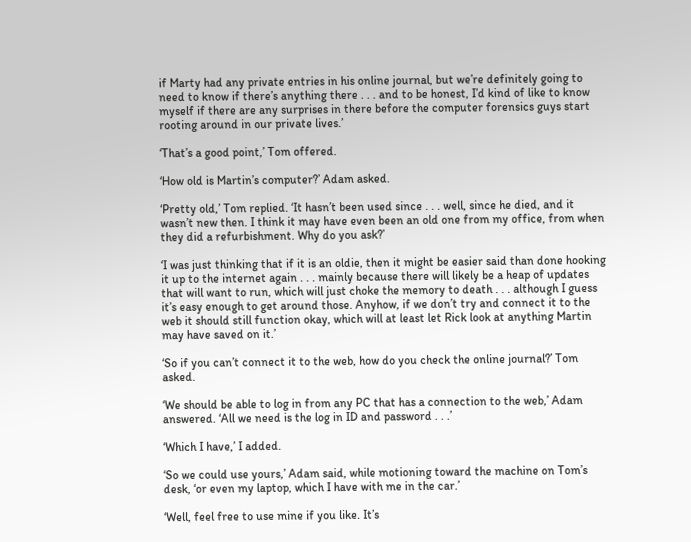if Marty had any private entries in his online journal, but we’re definitely going to need to know if there’s anything there . . . and to be honest, I’d kind of like to know myself if there are any surprises in there before the computer forensics guys start rooting around in our private lives.’

‘That’s a good point,’ Tom offered.

‘How old is Martin’s computer?’ Adam asked.

‘Pretty old,’ Tom replied. ‘It hasn’t been used since . . . well, since he died, and it wasn’t new then. I think it may have even been an old one from my office, from when they did a refurbishment. Why do you ask?’

‘I was just thinking that if it is an oldie, then it might be easier said than done hooking it up to the internet again . . . mainly because there will likely be a heap of updates that will want to run, which will just choke the memory to death . . . although I guess it’s easy enough to get around those. Anyhow, if we don’t try and connect it to the web it should still function okay, which will at least let Rick look at anything Martin may have saved on it.’

‘So if you can’t connect it to the web, how do you check the online journal?’ Tom asked.

‘We should be able to log in from any PC that has a connection to the web,’ Adam answered. ‘All we need is the log in ID and password . . .’

‘Which I have,’ I added.

‘So we could use yours,’ Adam said, while motioning toward the machine on Tom’s desk, ‘or even my laptop, which I have with me in the car.’

‘Well, feel free to use mine if you like. It’s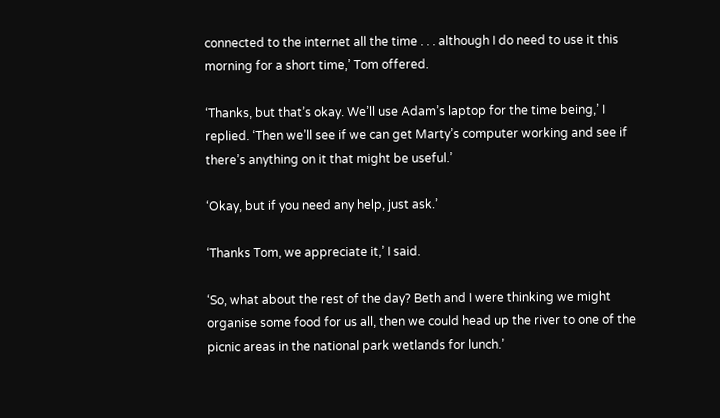connected to the internet all the time . . . although I do need to use it this morning for a short time,’ Tom offered.

‘Thanks, but that’s okay. We’ll use Adam’s laptop for the time being,’ I replied. ‘Then we’ll see if we can get Marty’s computer working and see if there’s anything on it that might be useful.’

‘Okay, but if you need any help, just ask.’

‘Thanks Tom, we appreciate it,’ I said.

‘So, what about the rest of the day? Beth and I were thinking we might organise some food for us all, then we could head up the river to one of the picnic areas in the national park wetlands for lunch.’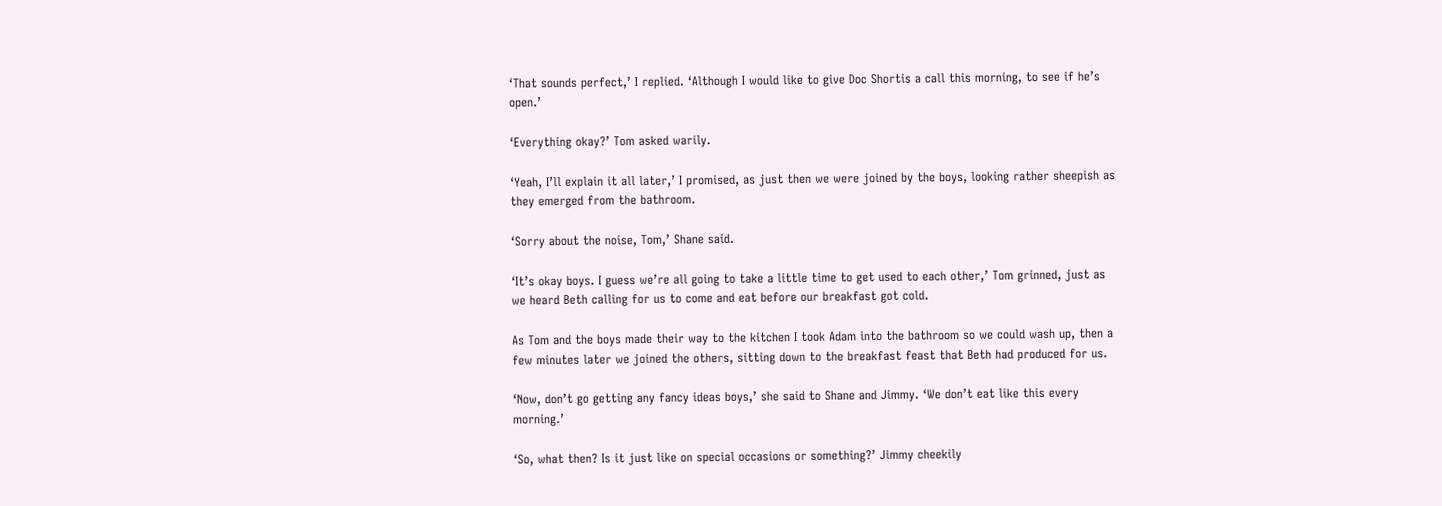‘That sounds perfect,’ I replied. ‘Although I would like to give Doc Shortis a call this morning, to see if he’s open.’

‘Everything okay?’ Tom asked warily.

‘Yeah, I’ll explain it all later,’ I promised, as just then we were joined by the boys, looking rather sheepish as they emerged from the bathroom.

‘Sorry about the noise, Tom,’ Shane said.

‘It’s okay boys. I guess we’re all going to take a little time to get used to each other,’ Tom grinned, just as we heard Beth calling for us to come and eat before our breakfast got cold.

As Tom and the boys made their way to the kitchen I took Adam into the bathroom so we could wash up, then a few minutes later we joined the others, sitting down to the breakfast feast that Beth had produced for us.

‘Now, don’t go getting any fancy ideas boys,’ she said to Shane and Jimmy. ‘We don’t eat like this every morning.’

‘So, what then? Is it just like on special occasions or something?’ Jimmy cheekily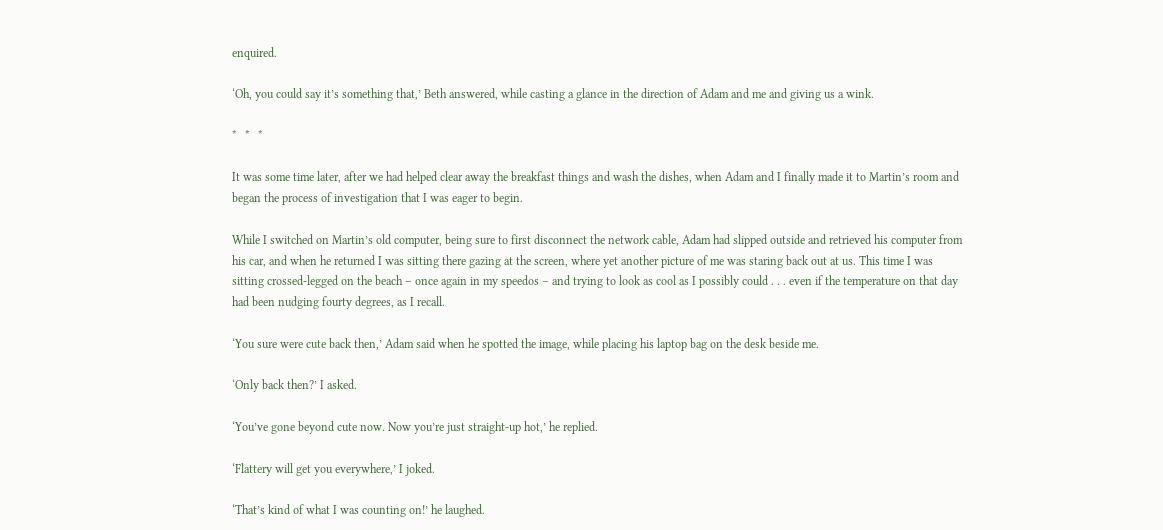enquired.

‘Oh, you could say it’s something that,’ Beth answered, while casting a glance in the direction of Adam and me and giving us a wink.

*   *   *

It was some time later, after we had helped clear away the breakfast things and wash the dishes, when Adam and I finally made it to Martin’s room and began the process of investigation that I was eager to begin.

While I switched on Martin’s old computer, being sure to first disconnect the network cable, Adam had slipped outside and retrieved his computer from his car, and when he returned I was sitting there gazing at the screen, where yet another picture of me was staring back out at us. This time I was sitting crossed-legged on the beach – once again in my speedos – and trying to look as cool as I possibly could . . . even if the temperature on that day had been nudging fourty degrees, as I recall.

‘You sure were cute back then,’ Adam said when he spotted the image, while placing his laptop bag on the desk beside me.

‘Only back then?’ I asked.

‘You’ve gone beyond cute now. Now you’re just straight-up hot,’ he replied.

‘Flattery will get you everywhere,’ I joked.

‘That’s kind of what I was counting on!’ he laughed.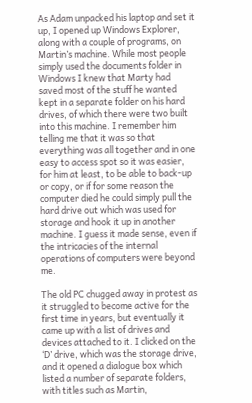As Adam unpacked his laptop and set it up, I opened up Windows Explorer, along with a couple of programs, on Martin’s machine. While most people simply used the documents folder in Windows I knew that Marty had saved most of the stuff he wanted kept in a separate folder on his hard drives, of which there were two built into this machine. I remember him telling me that it was so that everything was all together and in one easy to access spot so it was easier, for him at least, to be able to back-up or copy, or if for some reason the computer died he could simply pull the hard drive out which was used for storage and hook it up in another machine. I guess it made sense, even if the intricacies of the internal operations of computers were beyond me.

The old PC chugged away in protest as it struggled to become active for the first time in years, but eventually it came up with a list of drives and devices attached to it. I clicked on the ‘D’ drive, which was the storage drive, and it opened a dialogue box which listed a number of separate folders, with titles such as Martin,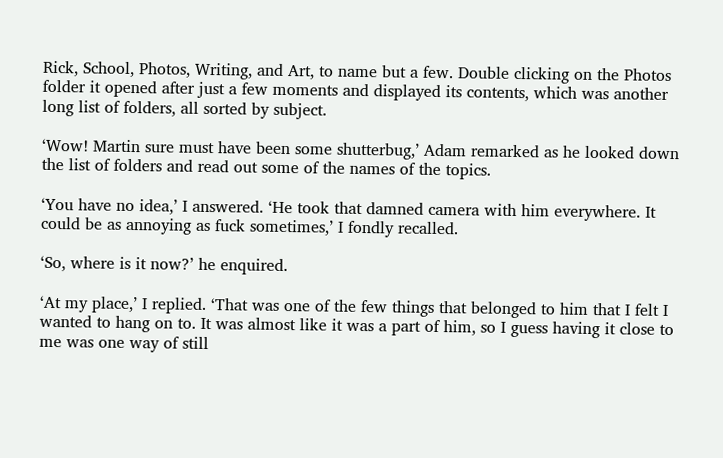Rick, School, Photos, Writing, and Art, to name but a few. Double clicking on the Photos folder it opened after just a few moments and displayed its contents, which was another long list of folders, all sorted by subject.

‘Wow! Martin sure must have been some shutterbug,’ Adam remarked as he looked down the list of folders and read out some of the names of the topics.

‘You have no idea,’ I answered. ‘He took that damned camera with him everywhere. It could be as annoying as fuck sometimes,’ I fondly recalled.

‘So, where is it now?’ he enquired.

‘At my place,’ I replied. ‘That was one of the few things that belonged to him that I felt I wanted to hang on to. It was almost like it was a part of him, so I guess having it close to me was one way of still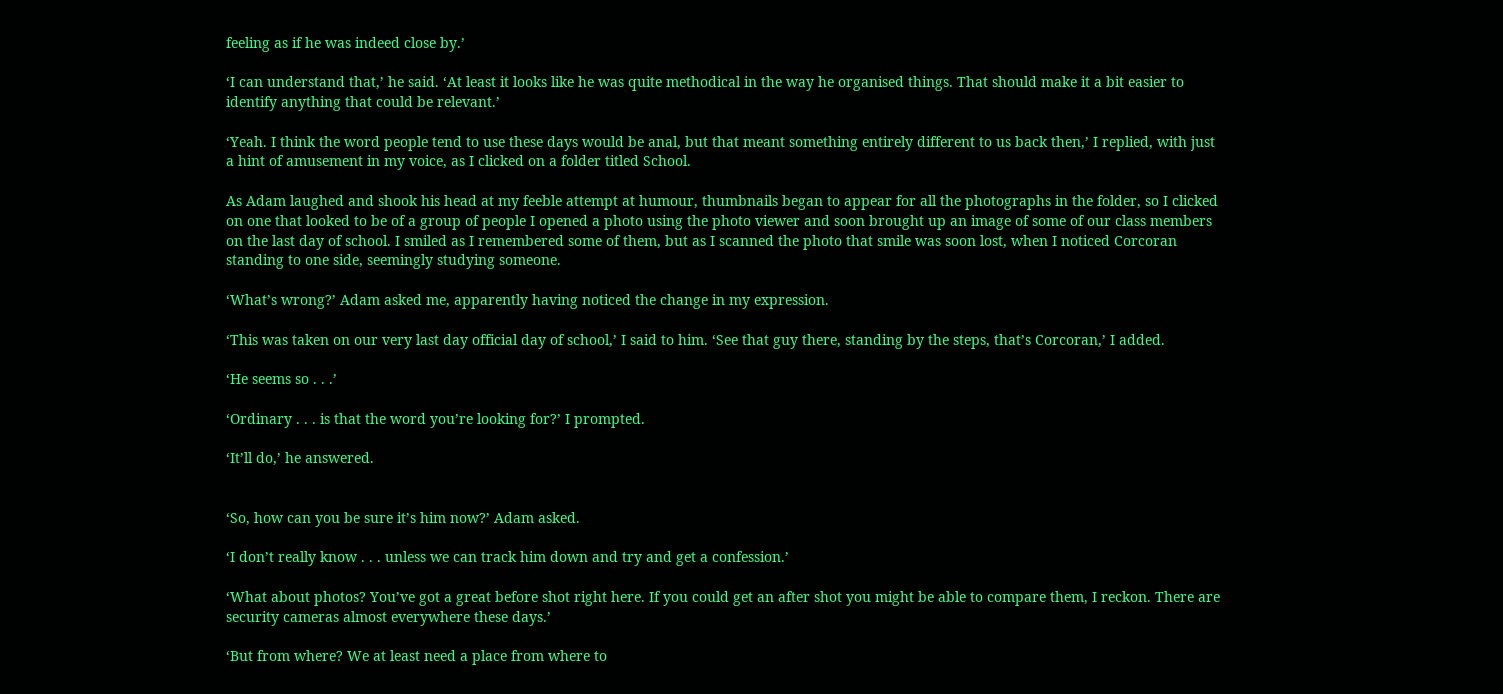feeling as if he was indeed close by.’

‘I can understand that,’ he said. ‘At least it looks like he was quite methodical in the way he organised things. That should make it a bit easier to identify anything that could be relevant.’

‘Yeah. I think the word people tend to use these days would be anal, but that meant something entirely different to us back then,’ I replied, with just a hint of amusement in my voice, as I clicked on a folder titled School.

As Adam laughed and shook his head at my feeble attempt at humour, thumbnails began to appear for all the photographs in the folder, so I clicked on one that looked to be of a group of people I opened a photo using the photo viewer and soon brought up an image of some of our class members on the last day of school. I smiled as I remembered some of them, but as I scanned the photo that smile was soon lost, when I noticed Corcoran standing to one side, seemingly studying someone.

‘What’s wrong?’ Adam asked me, apparently having noticed the change in my expression.

‘This was taken on our very last day official day of school,’ I said to him. ‘See that guy there, standing by the steps, that’s Corcoran,’ I added.

‘He seems so . . .’

‘Ordinary . . . is that the word you’re looking for?’ I prompted.

‘It’ll do,’ he answered.


‘So, how can you be sure it’s him now?’ Adam asked.

‘I don’t really know . . . unless we can track him down and try and get a confession.’

‘What about photos? You’ve got a great before shot right here. If you could get an after shot you might be able to compare them, I reckon. There are security cameras almost everywhere these days.’

‘But from where? We at least need a place from where to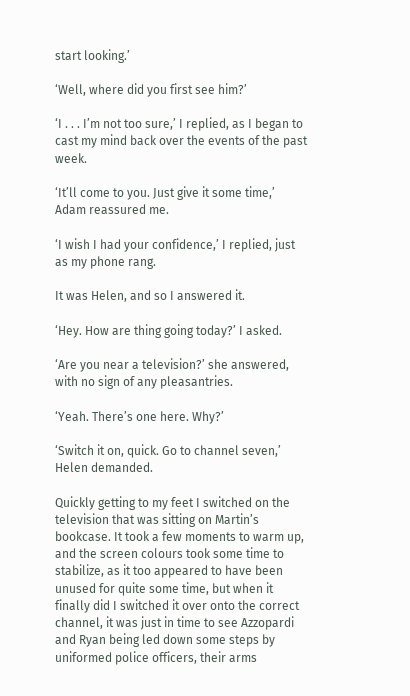start looking.’

‘Well, where did you first see him?’

‘I . . . I’m not too sure,’ I replied, as I began to cast my mind back over the events of the past week.

‘It’ll come to you. Just give it some time,’ Adam reassured me.

‘I wish I had your confidence,’ I replied, just as my phone rang.

It was Helen, and so I answered it.

‘Hey. How are thing going today?’ I asked.

‘Are you near a television?’ she answered, with no sign of any pleasantries.

‘Yeah. There’s one here. Why?’

‘Switch it on, quick. Go to channel seven,’ Helen demanded.

Quickly getting to my feet I switched on the television that was sitting on Martin’s bookcase. It took a few moments to warm up, and the screen colours took some time to stabilize, as it too appeared to have been unused for quite some time, but when it finally did I switched it over onto the correct channel, it was just in time to see Azzopardi and Ryan being led down some steps by uniformed police officers, their arms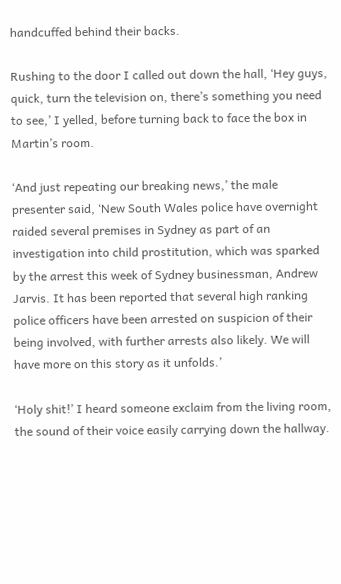handcuffed behind their backs.

Rushing to the door I called out down the hall, ‘Hey guys, quick, turn the television on, there’s something you need to see,’ I yelled, before turning back to face the box in Martin’s room.

‘And just repeating our breaking news,’ the male presenter said, ‘New South Wales police have overnight raided several premises in Sydney as part of an investigation into child prostitution, which was sparked by the arrest this week of Sydney businessman, Andrew Jarvis. It has been reported that several high ranking police officers have been arrested on suspicion of their being involved, with further arrests also likely. We will have more on this story as it unfolds.’

‘Holy shit!’ I heard someone exclaim from the living room, the sound of their voice easily carrying down the hallway.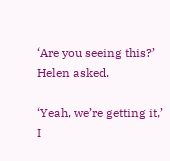‘Are you seeing this?’ Helen asked.

‘Yeah, we’re getting it,’ I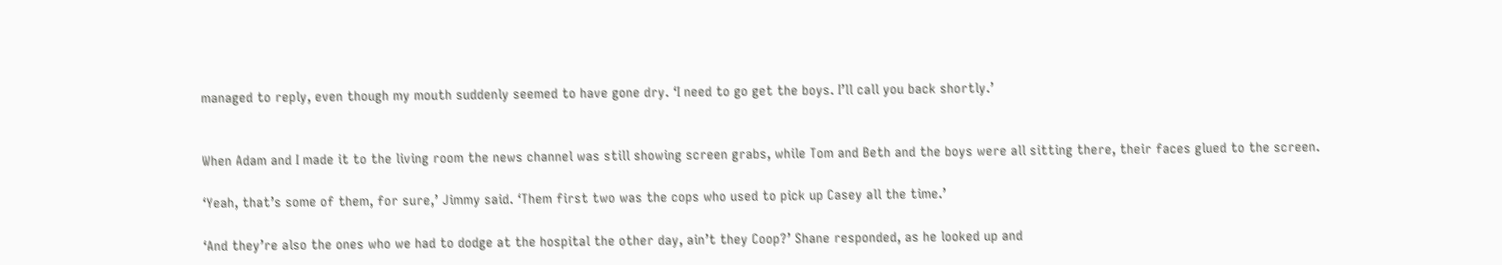managed to reply, even though my mouth suddenly seemed to have gone dry. ‘I need to go get the boys. I’ll call you back shortly.’


When Adam and I made it to the living room the news channel was still showing screen grabs, while Tom and Beth and the boys were all sitting there, their faces glued to the screen.

‘Yeah, that’s some of them, for sure,’ Jimmy said. ‘Them first two was the cops who used to pick up Casey all the time.’

‘And they’re also the ones who we had to dodge at the hospital the other day, ain’t they Coop?’ Shane responded, as he looked up and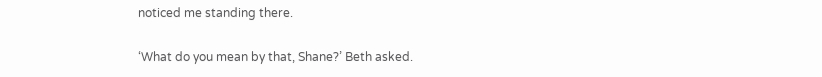noticed me standing there.

‘What do you mean by that, Shane?’ Beth asked.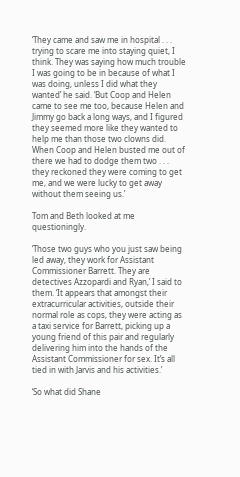‘They came and saw me in hospital . . . trying to scare me into staying quiet, I think. They was saying how much trouble I was going to be in because of what I was doing, unless I did what they wanted’ he said. ‘But Coop and Helen came to see me too, because Helen and Jimmy go back a long ways, and I figured they seemed more like they wanted to help me than those two clowns did. When Coop and Helen busted me out of there we had to dodge them two . . . they reckoned they were coming to get me, and we were lucky to get away without them seeing us.’

Tom and Beth looked at me questioningly.

‘Those two guys who you just saw being led away, they work for Assistant Commissioner Barrett. They are detectives Azzopardi and Ryan,’ I said to them. ‘It appears that amongst their extracurricular activities, outside their normal role as cops, they were acting as a taxi service for Barrett, picking up a young friend of this pair and regularly delivering him into the hands of the Assistant Commissioner for sex. It’s all tied in with Jarvis and his activities.’

‘So what did Shane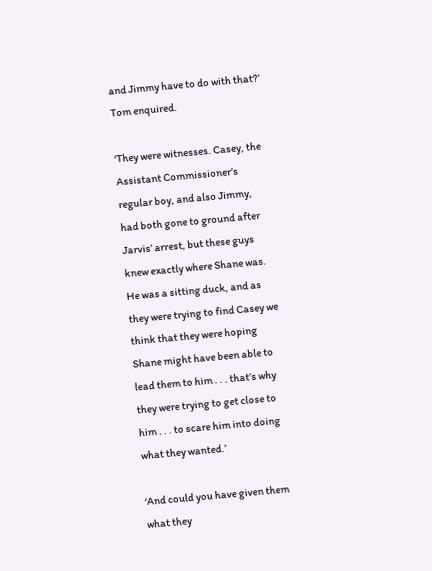and Jimmy have to do with that?’ Tom enquired.

‘They were witnesses. Casey, the Assistant Commissioner’s regular boy, and also Jimmy, had both gone to ground after Jarvis’ arrest, but these guys knew exactly where Shane was. He was a sitting duck, and as they were trying to find Casey we think that they were hoping Shane might have been able to lead them to him . . . that’s why they were trying to get close to him . . . to scare him into doing what they wanted.’

‘And could you have given them what they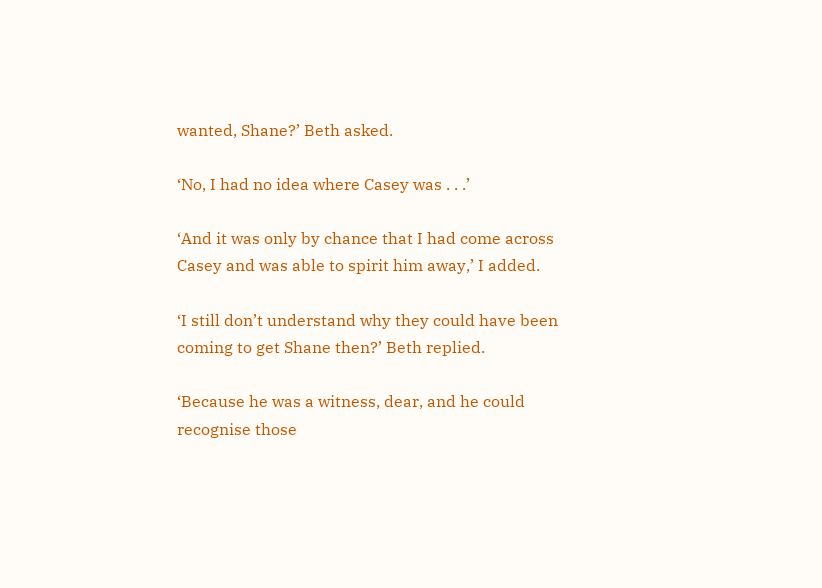wanted, Shane?’ Beth asked.

‘No, I had no idea where Casey was . . .’

‘And it was only by chance that I had come across Casey and was able to spirit him away,’ I added.

‘I still don’t understand why they could have been coming to get Shane then?’ Beth replied.

‘Because he was a witness, dear, and he could recognise those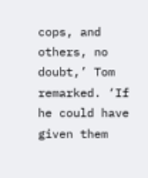cops, and others, no doubt,’ Tom remarked. ‘If he could have given them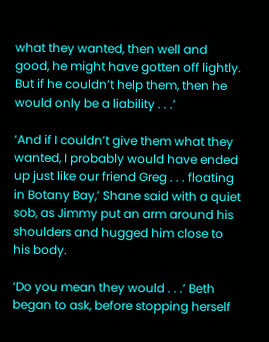what they wanted, then well and good, he might have gotten off lightly. But if he couldn’t help them, then he would only be a liability . . .’

‘And if I couldn’t give them what they wanted, I probably would have ended up just like our friend Greg . . . floating in Botany Bay,’ Shane said with a quiet sob, as Jimmy put an arm around his shoulders and hugged him close to his body.

‘Do you mean they would . . .’ Beth began to ask, before stopping herself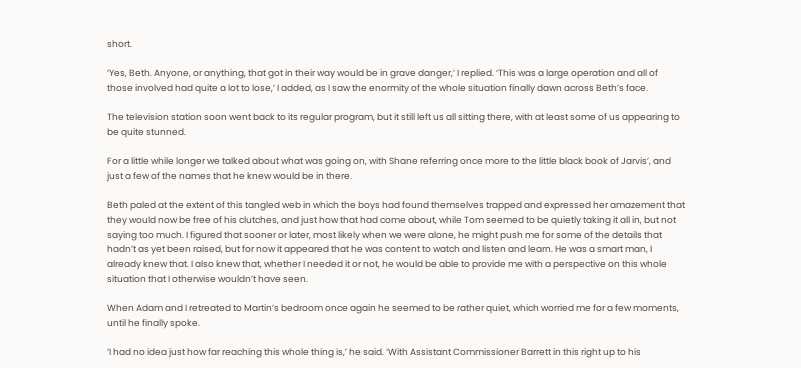short.

‘Yes, Beth. Anyone, or anything, that got in their way would be in grave danger,’ I replied. ‘This was a large operation and all of those involved had quite a lot to lose,’ I added, as I saw the enormity of the whole situation finally dawn across Beth’s face.

The television station soon went back to its regular program, but it still left us all sitting there, with at least some of us appearing to be quite stunned.

For a little while longer we talked about what was going on, with Shane referring once more to the little black book of Jarvis’, and just a few of the names that he knew would be in there.

Beth paled at the extent of this tangled web in which the boys had found themselves trapped and expressed her amazement that they would now be free of his clutches, and just how that had come about, while Tom seemed to be quietly taking it all in, but not saying too much. I figured that sooner or later, most likely when we were alone, he might push me for some of the details that hadn’t as yet been raised, but for now it appeared that he was content to watch and listen and learn. He was a smart man, I already knew that. I also knew that, whether I needed it or not, he would be able to provide me with a perspective on this whole situation that I otherwise wouldn’t have seen.

When Adam and I retreated to Martin’s bedroom once again he seemed to be rather quiet, which worried me for a few moments, until he finally spoke.

‘I had no idea just how far reaching this whole thing is,’ he said. ‘With Assistant Commissioner Barrett in this right up to his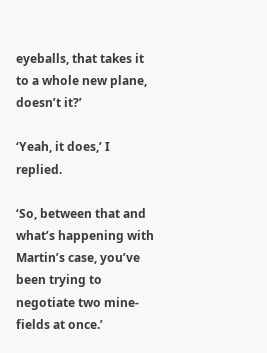eyeballs, that takes it to a whole new plane, doesn’t it?’

‘Yeah, it does,’ I replied.

‘So, between that and what’s happening with Martin’s case, you’ve been trying to negotiate two mine-fields at once.’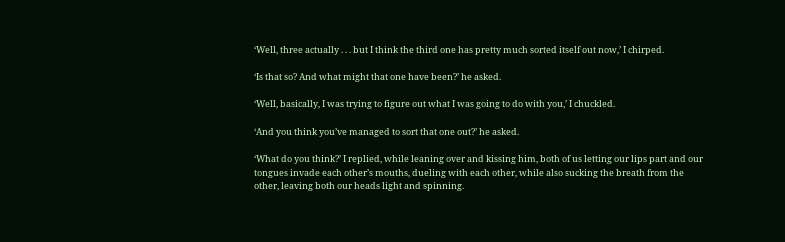‘Well, three actually . . . but I think the third one has pretty much sorted itself out now,’ I chirped.

‘Is that so? And what might that one have been?’ he asked.

‘Well, basically, I was trying to figure out what I was going to do with you,’ I chuckled.

‘And you think you’ve managed to sort that one out?’ he asked.

‘What do you think?’ I replied, while leaning over and kissing him, both of us letting our lips part and our tongues invade each other’s mouths, dueling with each other, while also sucking the breath from the other, leaving both our heads light and spinning.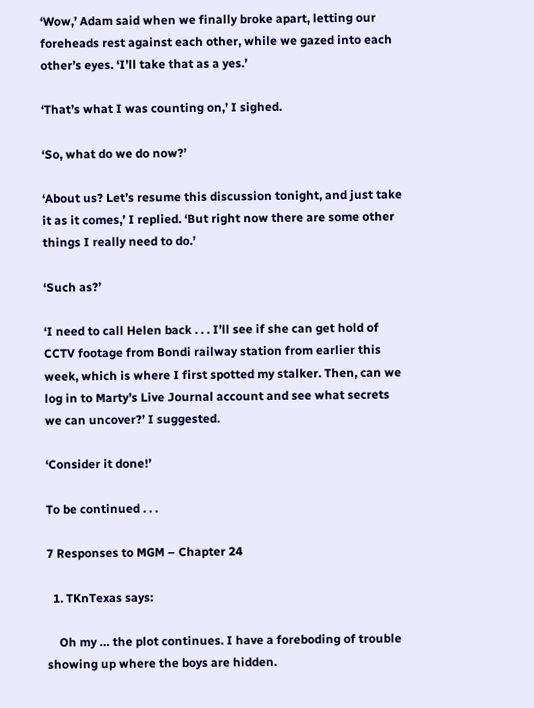‘Wow,’ Adam said when we finally broke apart, letting our foreheads rest against each other, while we gazed into each other’s eyes. ‘I’ll take that as a yes.’

‘That’s what I was counting on,’ I sighed.

‘So, what do we do now?’

‘About us? Let’s resume this discussion tonight, and just take it as it comes,’ I replied. ‘But right now there are some other things I really need to do.’

‘Such as?’

‘I need to call Helen back . . . I’ll see if she can get hold of CCTV footage from Bondi railway station from earlier this week, which is where I first spotted my stalker. Then, can we log in to Marty’s Live Journal account and see what secrets we can uncover?’ I suggested.

‘Consider it done!’

To be continued . . .

7 Responses to MGM – Chapter 24

  1. TKnTexas says:

    Oh my … the plot continues. I have a foreboding of trouble showing up where the boys are hidden.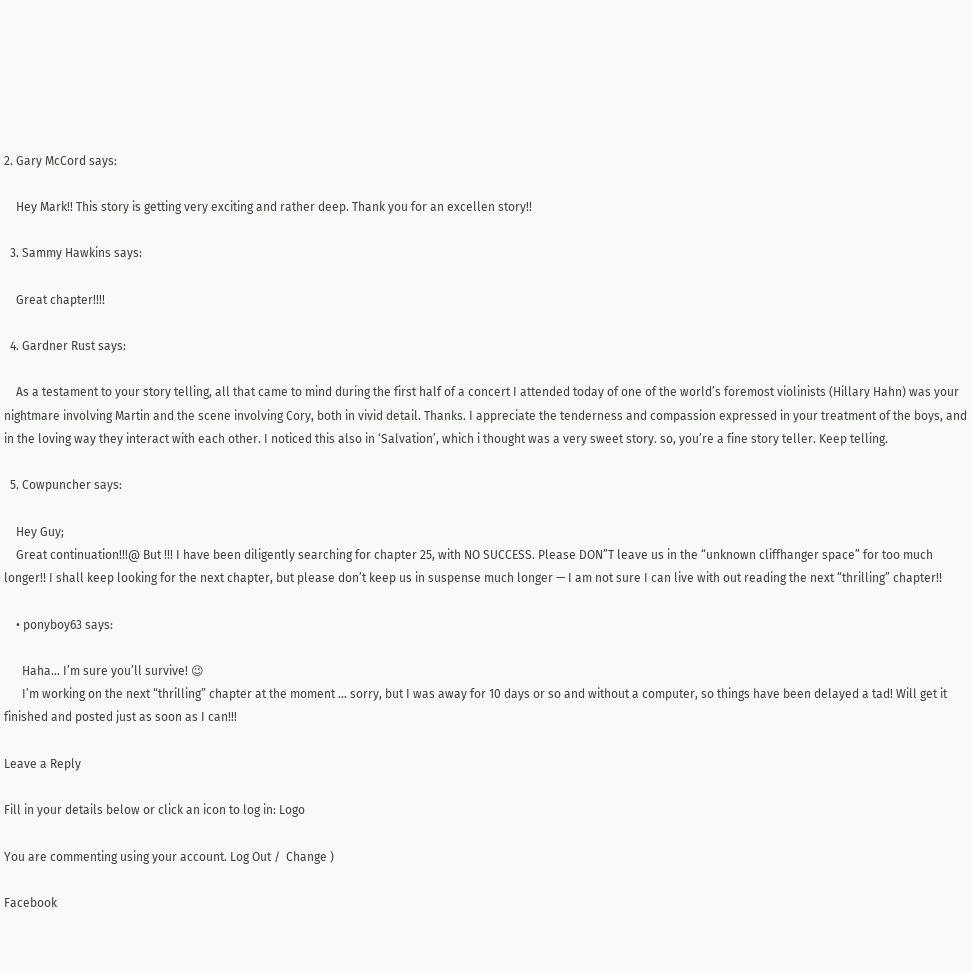2. Gary McCord says:

    Hey Mark!! This story is getting very exciting and rather deep. Thank you for an excellen story!!

  3. Sammy Hawkins says:

    Great chapter!!!!

  4. Gardner Rust says:

    As a testament to your story telling, all that came to mind during the first half of a concert I attended today of one of the world’s foremost violinists (Hillary Hahn) was your nightmare involving Martin and the scene involving Cory, both in vivid detail. Thanks. I appreciate the tenderness and compassion expressed in your treatment of the boys, and in the loving way they interact with each other. I noticed this also in ‘Salvation’, which i thought was a very sweet story. so, you’re a fine story teller. Keep telling.

  5. Cowpuncher says:

    Hey Guy;
    Great continuation!!!@ But !!! I have been diligently searching for chapter 25, with NO SUCCESS. Please DON”T leave us in the “unknown cliffhanger space” for too much longer!! I shall keep looking for the next chapter, but please don’t keep us in suspense much longer — I am not sure I can live with out reading the next “thrilling” chapter!!

    • ponyboy63 says:

      Haha… I’m sure you’ll survive! 😉
      I’m working on the next “thrilling” chapter at the moment … sorry, but I was away for 10 days or so and without a computer, so things have been delayed a tad! Will get it finished and posted just as soon as I can!!!

Leave a Reply

Fill in your details below or click an icon to log in: Logo

You are commenting using your account. Log Out /  Change )

Facebook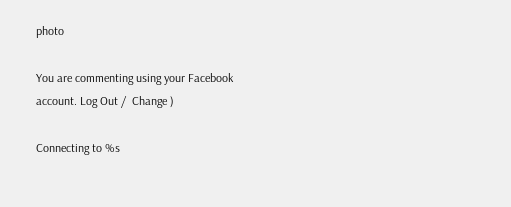photo

You are commenting using your Facebook account. Log Out /  Change )

Connecting to %s